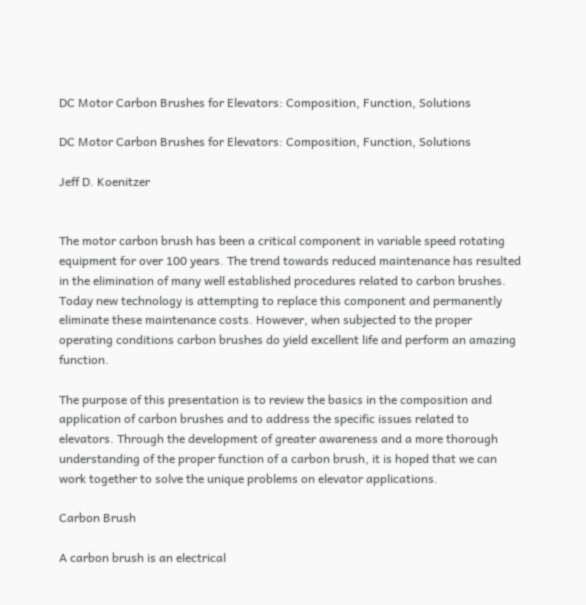DC Motor Carbon Brushes for Elevators: Composition, Function, Solutions

DC Motor Carbon Brushes for Elevators: Composition, Function, Solutions

Jeff D. Koenitzer


The motor carbon brush has been a critical component in variable speed rotating equipment for over 100 years. The trend towards reduced maintenance has resulted in the elimination of many well established procedures related to carbon brushes. Today new technology is attempting to replace this component and permanently eliminate these maintenance costs. However, when subjected to the proper operating conditions carbon brushes do yield excellent life and perform an amazing function.

The purpose of this presentation is to review the basics in the composition and application of carbon brushes and to address the specific issues related to elevators. Through the development of greater awareness and a more thorough understanding of the proper function of a carbon brush, it is hoped that we can work together to solve the unique problems on elevator applications.

Carbon Brush

A carbon brush is an electrical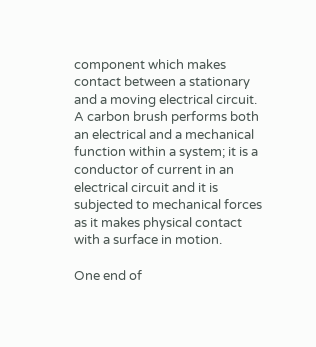component which makes contact between a stationary and a moving electrical circuit. A carbon brush performs both an electrical and a mechanical function within a system; it is a conductor of current in an electrical circuit and it is subjected to mechanical forces as it makes physical contact with a surface in motion.

One end of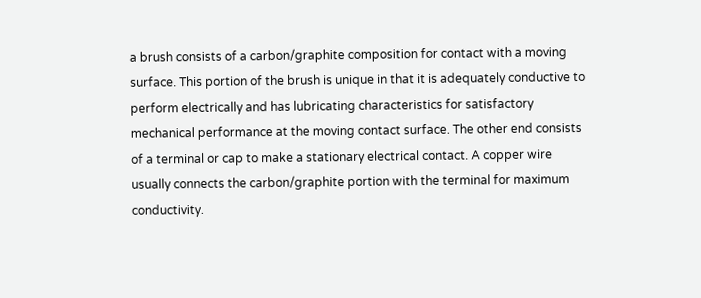a brush consists of a carbon/graphite composition for contact with a moving surface. This portion of the brush is unique in that it is adequately conductive to perform electrically and has lubricating characteristics for satisfactory mechanical performance at the moving contact surface. The other end consists of a terminal or cap to make a stationary electrical contact. A copper wire usually connects the carbon/graphite portion with the terminal for maximum conductivity.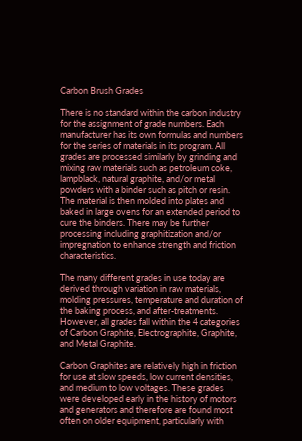Carbon Brush Grades

There is no standard within the carbon industry for the assignment of grade numbers. Each manufacturer has its own formulas and numbers for the series of materials in its program. All grades are processed similarly by grinding and mixing raw materials such as petroleum coke, lampblack, natural graphite, and/or metal powders with a binder such as pitch or resin. The material is then molded into plates and baked in large ovens for an extended period to cure the binders. There may be further processing including graphitization and/or impregnation to enhance strength and friction characteristics.

The many different grades in use today are derived through variation in raw materials, molding pressures, temperature and duration of the baking process, and after-treatments. However, all grades fall within the 4 categories of Carbon Graphite, Electrographite, Graphite, and Metal Graphite.

Carbon Graphites are relatively high in friction for use at slow speeds, low current densities, and medium to low voltages. These grades were developed early in the history of motors and generators and therefore are found most often on older equipment, particularly with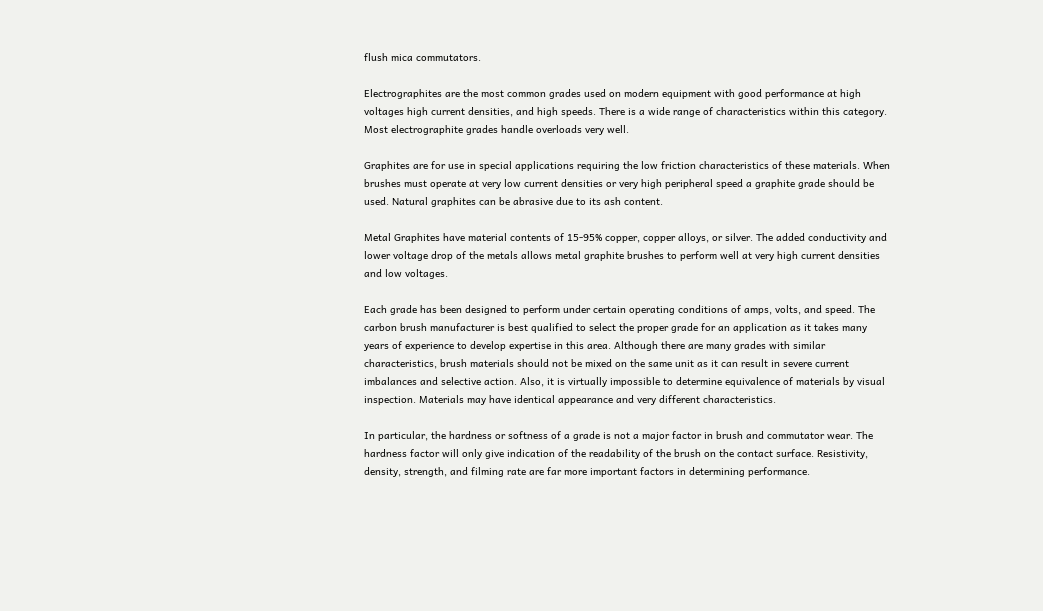flush mica commutators.

Electrographites are the most common grades used on modern equipment with good performance at high voltages high current densities, and high speeds. There is a wide range of characteristics within this category. Most electrographite grades handle overloads very well.

Graphites are for use in special applications requiring the low friction characteristics of these materials. When brushes must operate at very low current densities or very high peripheral speed a graphite grade should be used. Natural graphites can be abrasive due to its ash content.

Metal Graphites have material contents of 15-95% copper, copper alloys, or silver. The added conductivity and lower voltage drop of the metals allows metal graphite brushes to perform well at very high current densities and low voltages.

Each grade has been designed to perform under certain operating conditions of amps, volts, and speed. The carbon brush manufacturer is best qualified to select the proper grade for an application as it takes many years of experience to develop expertise in this area. Although there are many grades with similar characteristics, brush materials should not be mixed on the same unit as it can result in severe current imbalances and selective action. Also, it is virtually impossible to determine equivalence of materials by visual inspection. Materials may have identical appearance and very different characteristics.

In particular, the hardness or softness of a grade is not a major factor in brush and commutator wear. The hardness factor will only give indication of the readability of the brush on the contact surface. Resistivity, density, strength, and filming rate are far more important factors in determining performance.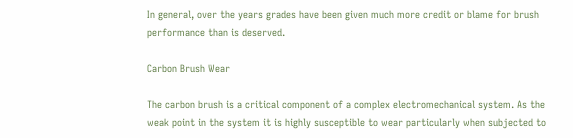In general, over the years grades have been given much more credit or blame for brush performance than is deserved.

Carbon Brush Wear

The carbon brush is a critical component of a complex electromechanical system. As the weak point in the system it is highly susceptible to wear particularly when subjected to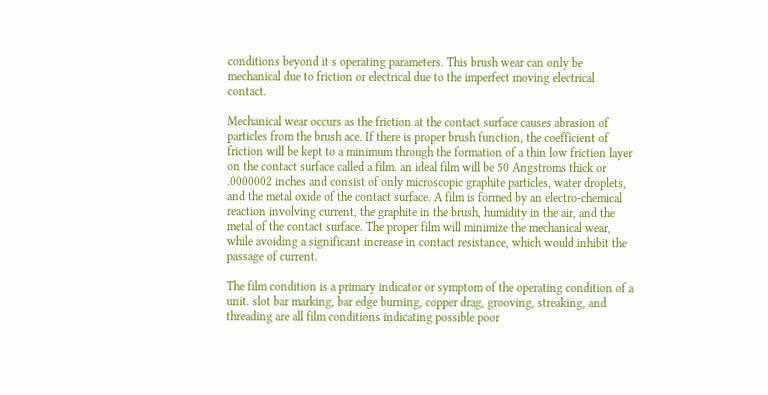conditions beyond it s operating parameters. This brush wear can only be mechanical due to friction or electrical due to the imperfect moving electrical contact.

Mechanical wear occurs as the friction at the contact surface causes abrasion of particles from the brush ace. If there is proper brush function, the coefficient of friction will be kept to a minimum through the formation of a thin low friction layer on the contact surface called a film. an ideal film will be 50 Angstroms thick or .0000002 inches and consist of only microscopic graphite particles, water droplets, and the metal oxide of the contact surface. A film is formed by an electro-chemical reaction involving current, the graphite in the brush, humidity in the air, and the metal of the contact surface. The proper film will minimize the mechanical wear, while avoiding a significant increase in contact resistance, which would inhibit the passage of current.

The film condition is a primary indicator or symptom of the operating condition of a unit. slot bar marking, bar edge burning, copper drag, grooving, streaking, and threading are all film conditions indicating possible poor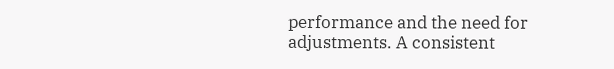performance and the need for adjustments. A consistent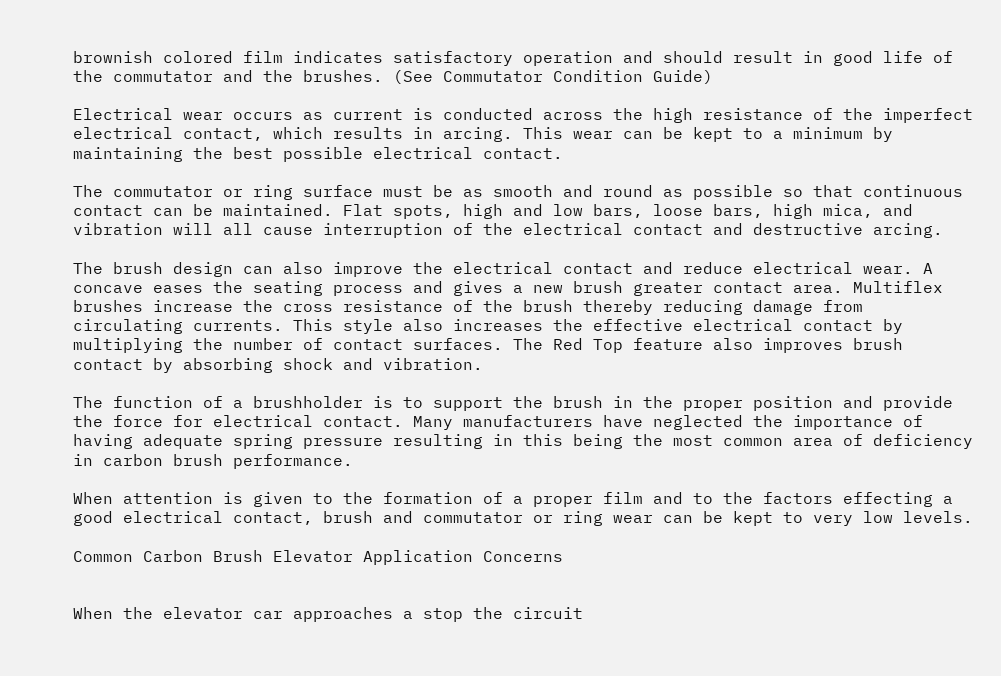brownish colored film indicates satisfactory operation and should result in good life of the commutator and the brushes. (See Commutator Condition Guide)

Electrical wear occurs as current is conducted across the high resistance of the imperfect electrical contact, which results in arcing. This wear can be kept to a minimum by maintaining the best possible electrical contact.

The commutator or ring surface must be as smooth and round as possible so that continuous contact can be maintained. Flat spots, high and low bars, loose bars, high mica, and vibration will all cause interruption of the electrical contact and destructive arcing.

The brush design can also improve the electrical contact and reduce electrical wear. A concave eases the seating process and gives a new brush greater contact area. Multiflex brushes increase the cross resistance of the brush thereby reducing damage from circulating currents. This style also increases the effective electrical contact by multiplying the number of contact surfaces. The Red Top feature also improves brush contact by absorbing shock and vibration.

The function of a brushholder is to support the brush in the proper position and provide the force for electrical contact. Many manufacturers have neglected the importance of having adequate spring pressure resulting in this being the most common area of deficiency in carbon brush performance.

When attention is given to the formation of a proper film and to the factors effecting a good electrical contact, brush and commutator or ring wear can be kept to very low levels.

Common Carbon Brush Elevator Application Concerns


When the elevator car approaches a stop the circuit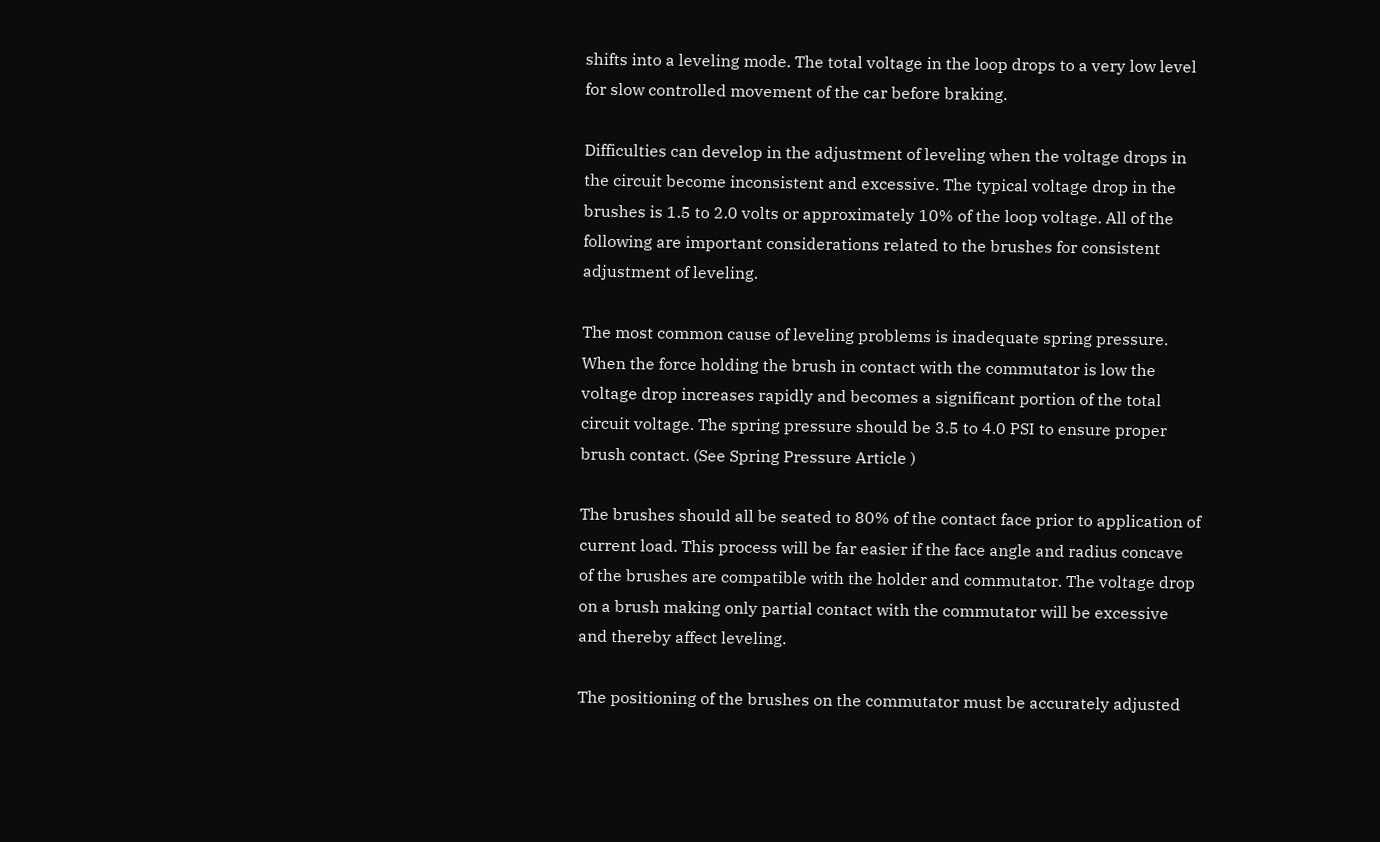shifts into a leveling mode. The total voltage in the loop drops to a very low level for slow controlled movement of the car before braking.

Difficulties can develop in the adjustment of leveling when the voltage drops in the circuit become inconsistent and excessive. The typical voltage drop in the brushes is 1.5 to 2.0 volts or approximately 10% of the loop voltage. All of the following are important considerations related to the brushes for consistent adjustment of leveling.

The most common cause of leveling problems is inadequate spring pressure. When the force holding the brush in contact with the commutator is low the voltage drop increases rapidly and becomes a significant portion of the total circuit voltage. The spring pressure should be 3.5 to 4.0 PSI to ensure proper brush contact. (See Spring Pressure Article )

The brushes should all be seated to 80% of the contact face prior to application of current load. This process will be far easier if the face angle and radius concave of the brushes are compatible with the holder and commutator. The voltage drop on a brush making only partial contact with the commutator will be excessive and thereby affect leveling.

The positioning of the brushes on the commutator must be accurately adjusted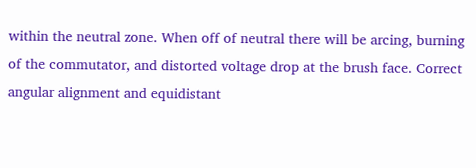within the neutral zone. When off of neutral there will be arcing, burning of the commutator, and distorted voltage drop at the brush face. Correct angular alignment and equidistant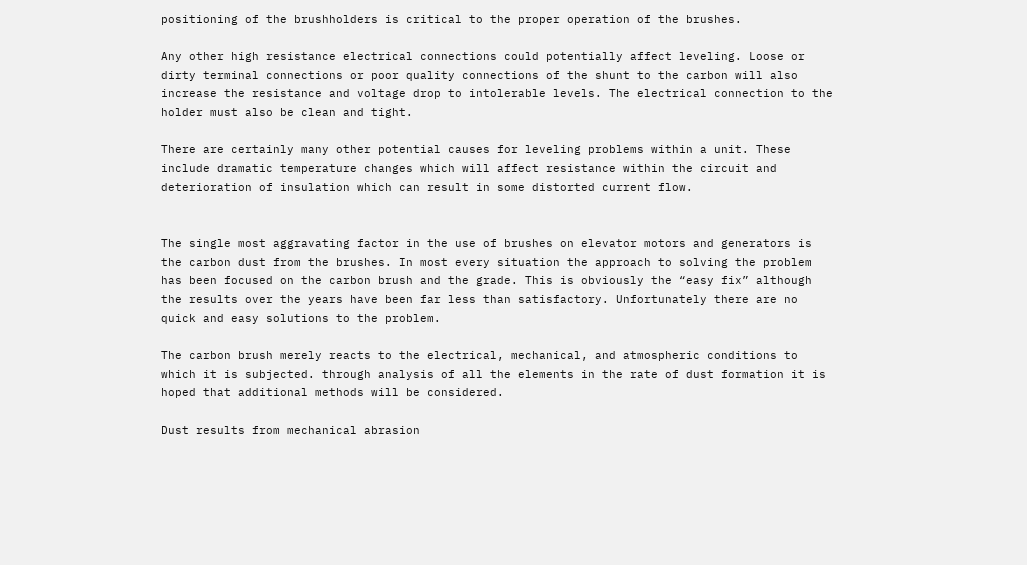positioning of the brushholders is critical to the proper operation of the brushes.

Any other high resistance electrical connections could potentially affect leveling. Loose or dirty terminal connections or poor quality connections of the shunt to the carbon will also increase the resistance and voltage drop to intolerable levels. The electrical connection to the holder must also be clean and tight.

There are certainly many other potential causes for leveling problems within a unit. These include dramatic temperature changes which will affect resistance within the circuit and deterioration of insulation which can result in some distorted current flow.


The single most aggravating factor in the use of brushes on elevator motors and generators is the carbon dust from the brushes. In most every situation the approach to solving the problem has been focused on the carbon brush and the grade. This is obviously the “easy fix” although the results over the years have been far less than satisfactory. Unfortunately there are no quick and easy solutions to the problem.

The carbon brush merely reacts to the electrical, mechanical, and atmospheric conditions to which it is subjected. through analysis of all the elements in the rate of dust formation it is hoped that additional methods will be considered.

Dust results from mechanical abrasion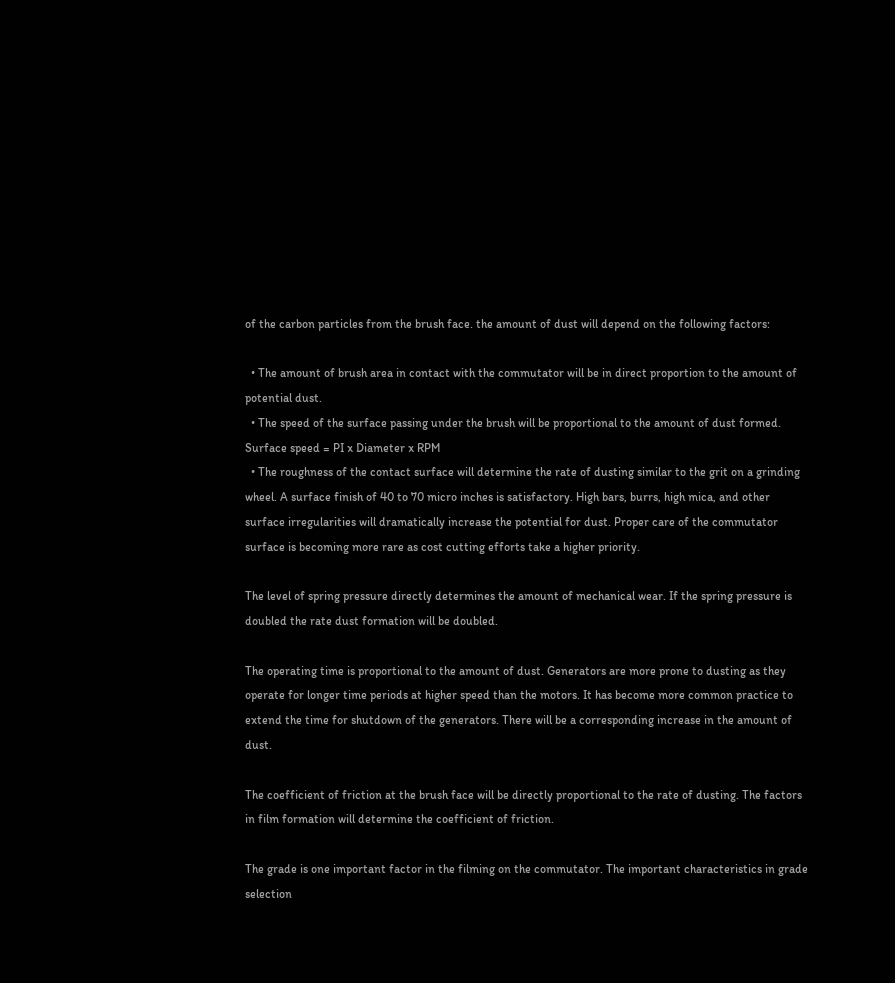of the carbon particles from the brush face. the amount of dust will depend on the following factors:

  • The amount of brush area in contact with the commutator will be in direct proportion to the amount of potential dust.
  • The speed of the surface passing under the brush will be proportional to the amount of dust formed. Surface speed = PI x Diameter x RPM
  • The roughness of the contact surface will determine the rate of dusting similar to the grit on a grinding wheel. A surface finish of 40 to 70 micro inches is satisfactory. High bars, burrs, high mica, and other surface irregularities will dramatically increase the potential for dust. Proper care of the commutator surface is becoming more rare as cost cutting efforts take a higher priority.

The level of spring pressure directly determines the amount of mechanical wear. If the spring pressure is doubled the rate dust formation will be doubled.

The operating time is proportional to the amount of dust. Generators are more prone to dusting as they operate for longer time periods at higher speed than the motors. It has become more common practice to extend the time for shutdown of the generators. There will be a corresponding increase in the amount of dust.

The coefficient of friction at the brush face will be directly proportional to the rate of dusting. The factors in film formation will determine the coefficient of friction.

The grade is one important factor in the filming on the commutator. The important characteristics in grade selection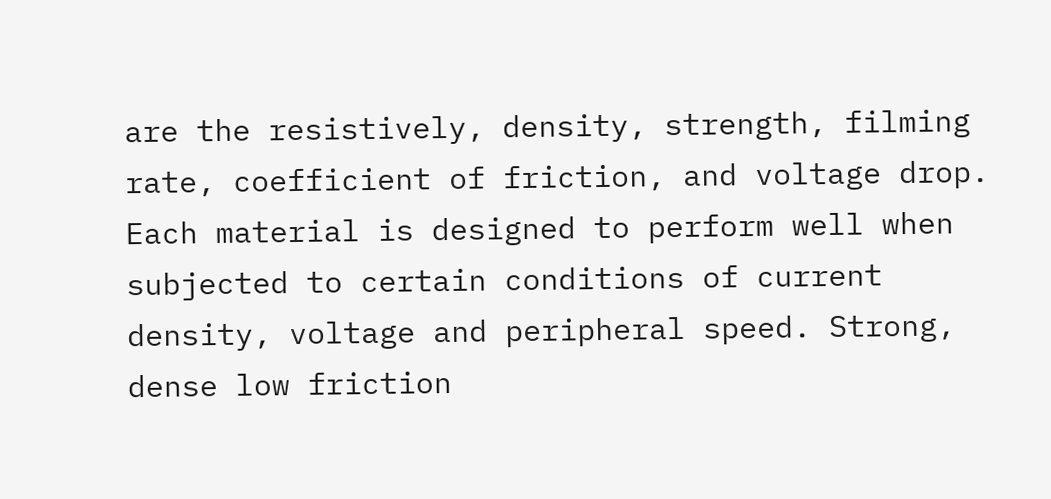are the resistively, density, strength, filming rate, coefficient of friction, and voltage drop. Each material is designed to perform well when subjected to certain conditions of current density, voltage and peripheral speed. Strong, dense low friction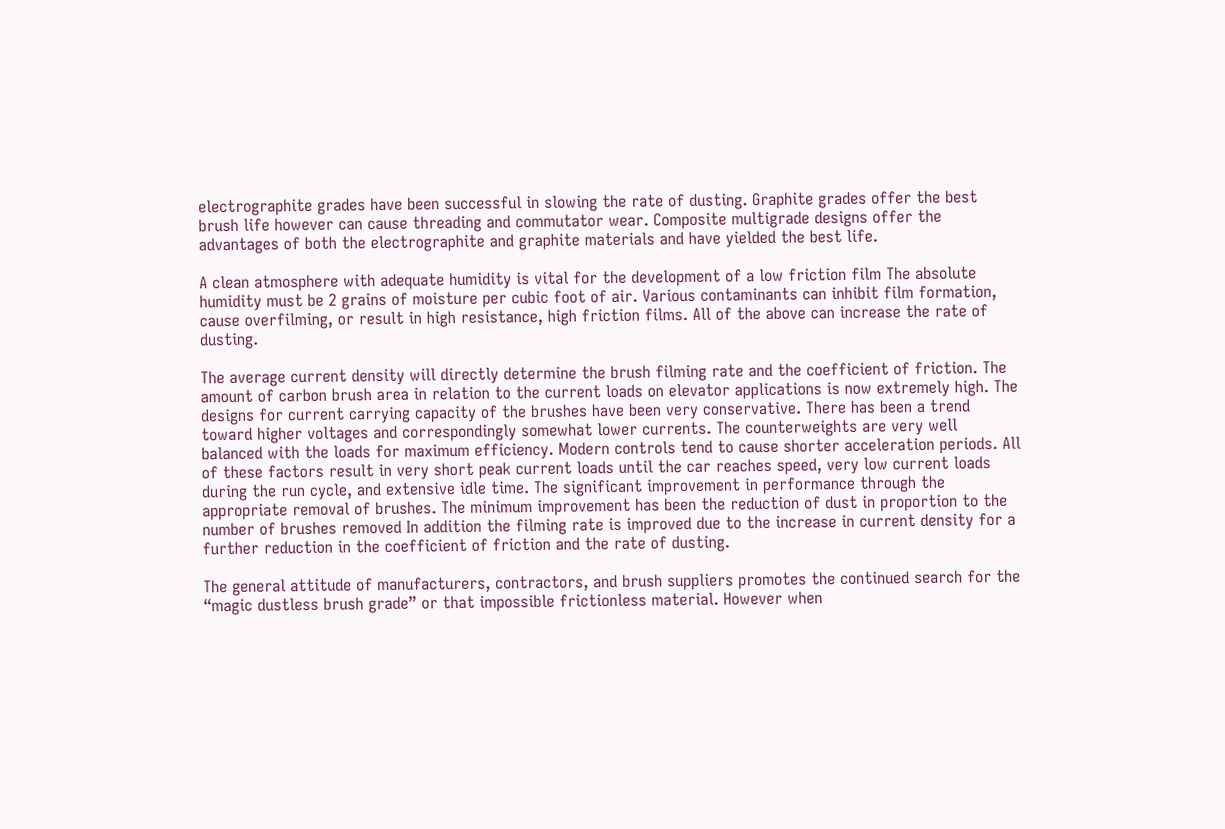electrographite grades have been successful in slowing the rate of dusting. Graphite grades offer the best brush life however can cause threading and commutator wear. Composite multigrade designs offer the advantages of both the electrographite and graphite materials and have yielded the best life.

A clean atmosphere with adequate humidity is vital for the development of a low friction film The absolute humidity must be 2 grains of moisture per cubic foot of air. Various contaminants can inhibit film formation, cause overfilming, or result in high resistance, high friction films. All of the above can increase the rate of dusting.

The average current density will directly determine the brush filming rate and the coefficient of friction. The amount of carbon brush area in relation to the current loads on elevator applications is now extremely high. The designs for current carrying capacity of the brushes have been very conservative. There has been a trend toward higher voltages and correspondingly somewhat lower currents. The counterweights are very well balanced with the loads for maximum efficiency. Modern controls tend to cause shorter acceleration periods. All of these factors result in very short peak current loads until the car reaches speed, very low current loads during the run cycle, and extensive idle time. The significant improvement in performance through the appropriate removal of brushes. The minimum improvement has been the reduction of dust in proportion to the number of brushes removed In addition the filming rate is improved due to the increase in current density for a further reduction in the coefficient of friction and the rate of dusting.

The general attitude of manufacturers, contractors, and brush suppliers promotes the continued search for the “magic dustless brush grade” or that impossible frictionless material. However when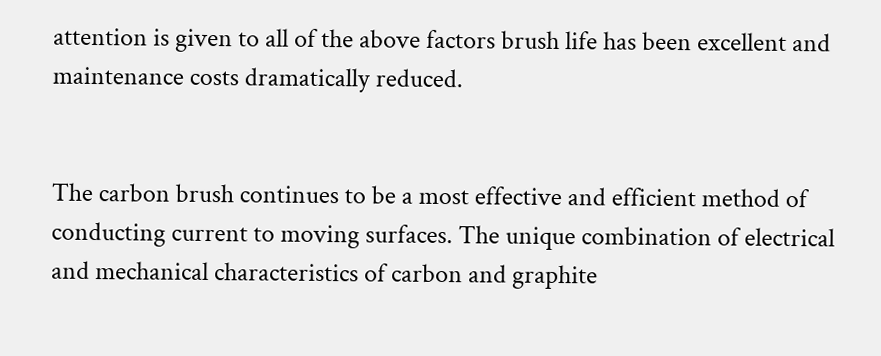attention is given to all of the above factors brush life has been excellent and maintenance costs dramatically reduced.


The carbon brush continues to be a most effective and efficient method of conducting current to moving surfaces. The unique combination of electrical and mechanical characteristics of carbon and graphite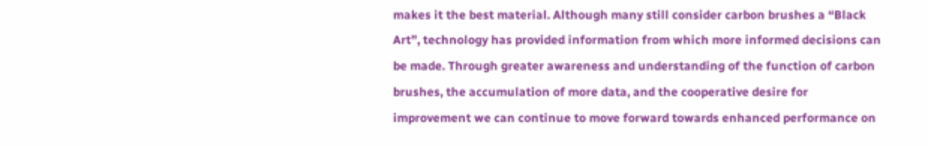makes it the best material. Although many still consider carbon brushes a “Black Art”, technology has provided information from which more informed decisions can be made. Through greater awareness and understanding of the function of carbon brushes, the accumulation of more data, and the cooperative desire for improvement we can continue to move forward towards enhanced performance on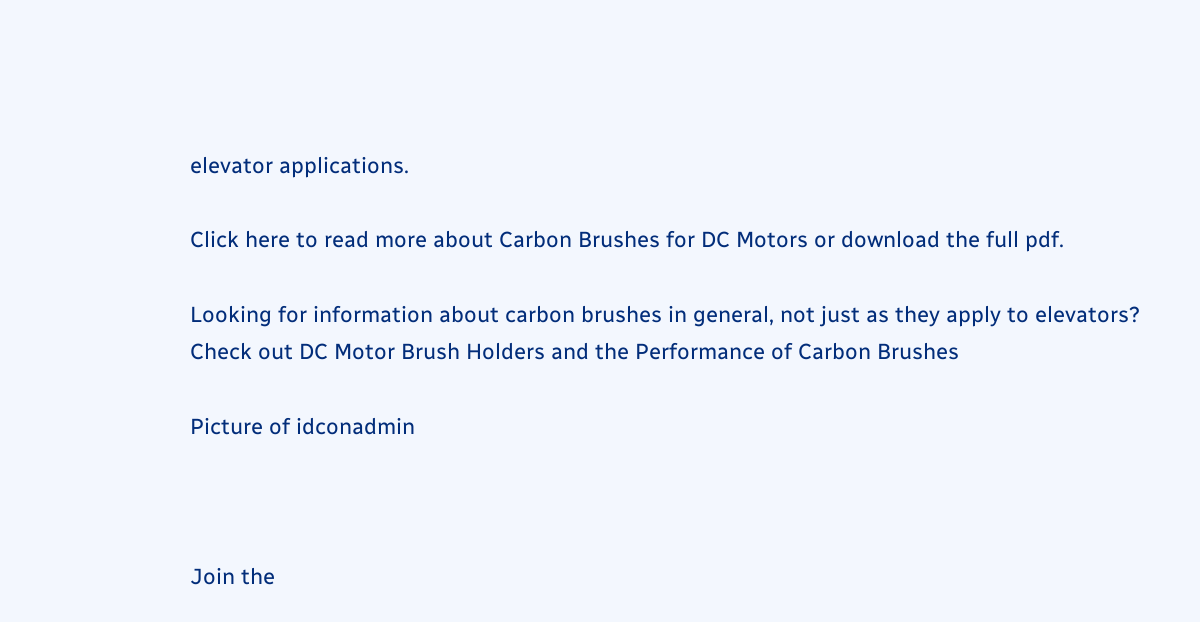elevator applications.

Click here to read more about Carbon Brushes for DC Motors or download the full pdf.

Looking for information about carbon brushes in general, not just as they apply to elevators? Check out DC Motor Brush Holders and the Performance of Carbon Brushes

Picture of idconadmin



Join the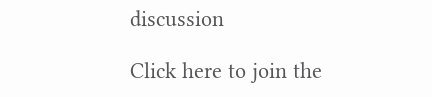discussion

Click here to join the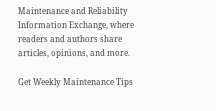Maintenance and Reliability Information Exchange, where readers and authors share articles, opinions, and more.

Get Weekly Maintenance Tips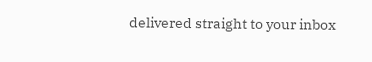delivered straight to your inbox